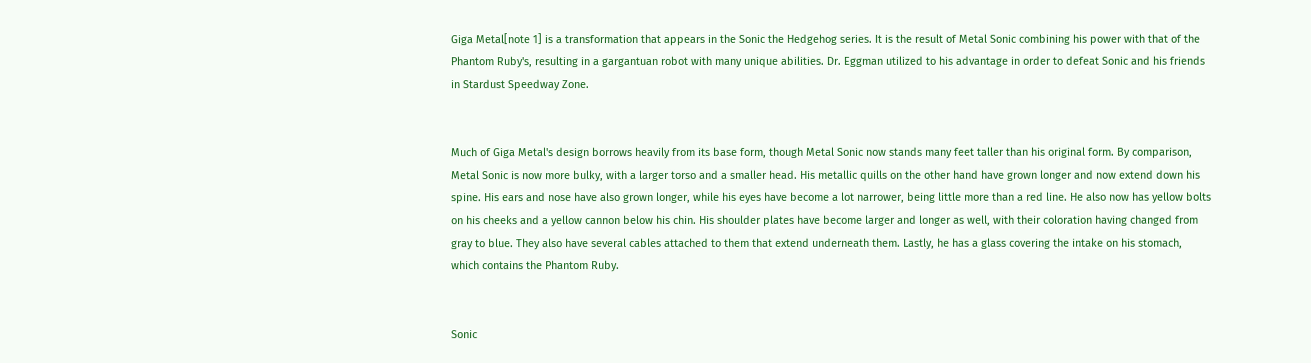Giga Metal[note 1] is a transformation that appears in the Sonic the Hedgehog series. It is the result of Metal Sonic combining his power with that of the Phantom Ruby's, resulting in a gargantuan robot with many unique abilities. Dr. Eggman utilized to his advantage in order to defeat Sonic and his friends in Stardust Speedway Zone.


Much of Giga Metal's design borrows heavily from its base form, though Metal Sonic now stands many feet taller than his original form. By comparison, Metal Sonic is now more bulky, with a larger torso and a smaller head. His metallic quills on the other hand have grown longer and now extend down his spine. His ears and nose have also grown longer, while his eyes have become a lot narrower, being little more than a red line. He also now has yellow bolts on his cheeks and a yellow cannon below his chin. His shoulder plates have become larger and longer as well, with their coloration having changed from gray to blue. They also have several cables attached to them that extend underneath them. Lastly, he has a glass covering the intake on his stomach, which contains the Phantom Ruby.


Sonic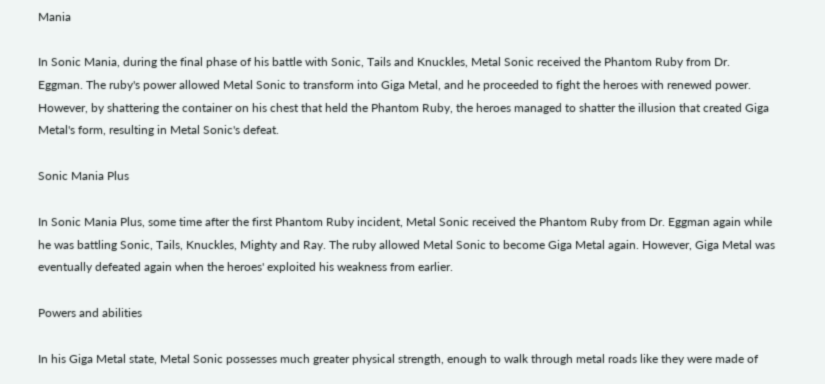Mania

In Sonic Mania, during the final phase of his battle with Sonic, Tails and Knuckles, Metal Sonic received the Phantom Ruby from Dr. Eggman. The ruby's power allowed Metal Sonic to transform into Giga Metal, and he proceeded to fight the heroes with renewed power. However, by shattering the container on his chest that held the Phantom Ruby, the heroes managed to shatter the illusion that created Giga Metal's form, resulting in Metal Sonic's defeat.

Sonic Mania Plus

In Sonic Mania Plus, some time after the first Phantom Ruby incident, Metal Sonic received the Phantom Ruby from Dr. Eggman again while he was battling Sonic, Tails, Knuckles, Mighty and Ray. The ruby allowed Metal Sonic to become Giga Metal again. However, Giga Metal was eventually defeated again when the heroes' exploited his weakness from earlier.

Powers and abilities

In his Giga Metal state, Metal Sonic possesses much greater physical strength, enough to walk through metal roads like they were made of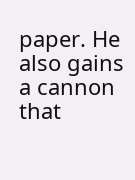paper. He also gains a cannon that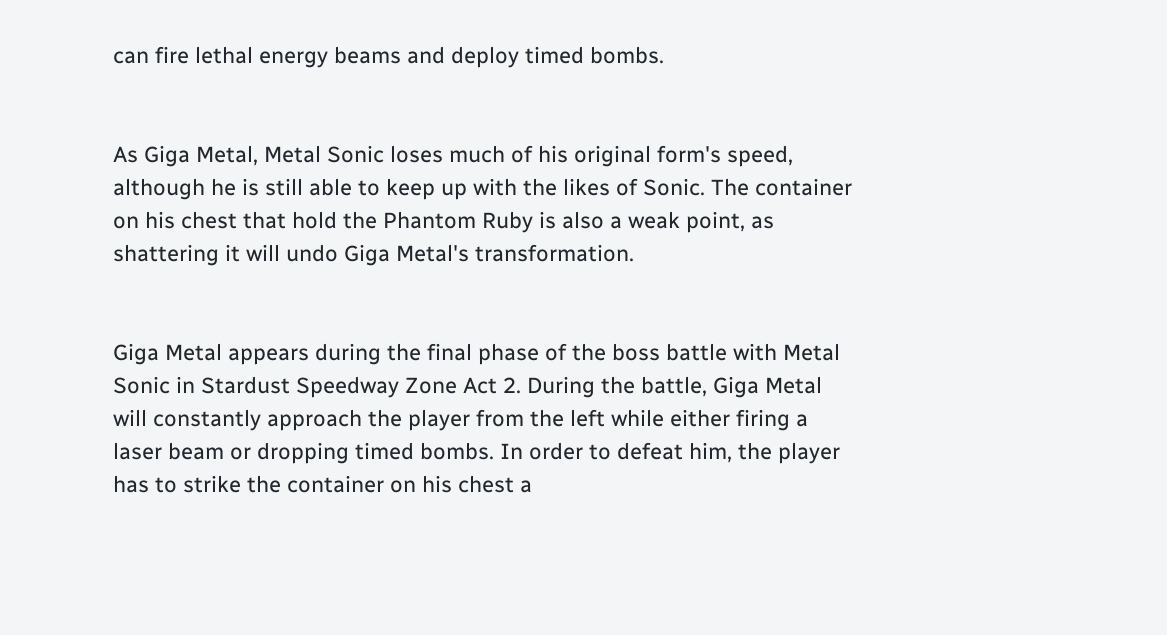can fire lethal energy beams and deploy timed bombs.


As Giga Metal, Metal Sonic loses much of his original form's speed, although he is still able to keep up with the likes of Sonic. The container on his chest that hold the Phantom Ruby is also a weak point, as shattering it will undo Giga Metal's transformation.


Giga Metal appears during the final phase of the boss battle with Metal Sonic in Stardust Speedway Zone Act 2. During the battle, Giga Metal will constantly approach the player from the left while either firing a laser beam or dropping timed bombs. In order to defeat him, the player has to strike the container on his chest a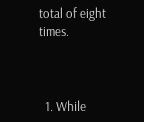total of eight times.



  1. While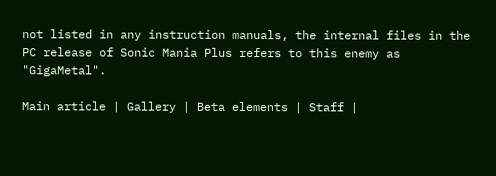not listed in any instruction manuals, the internal files in the PC release of Sonic Mania Plus refers to this enemy as "GigaMetal".

Main article | Gallery | Beta elements | Staff |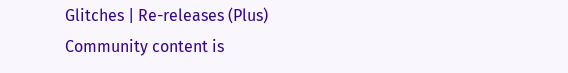Glitches | Re-releases (Plus)
Community content is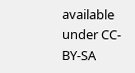available under CC-BY-SA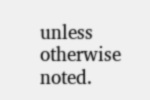unless otherwise noted.